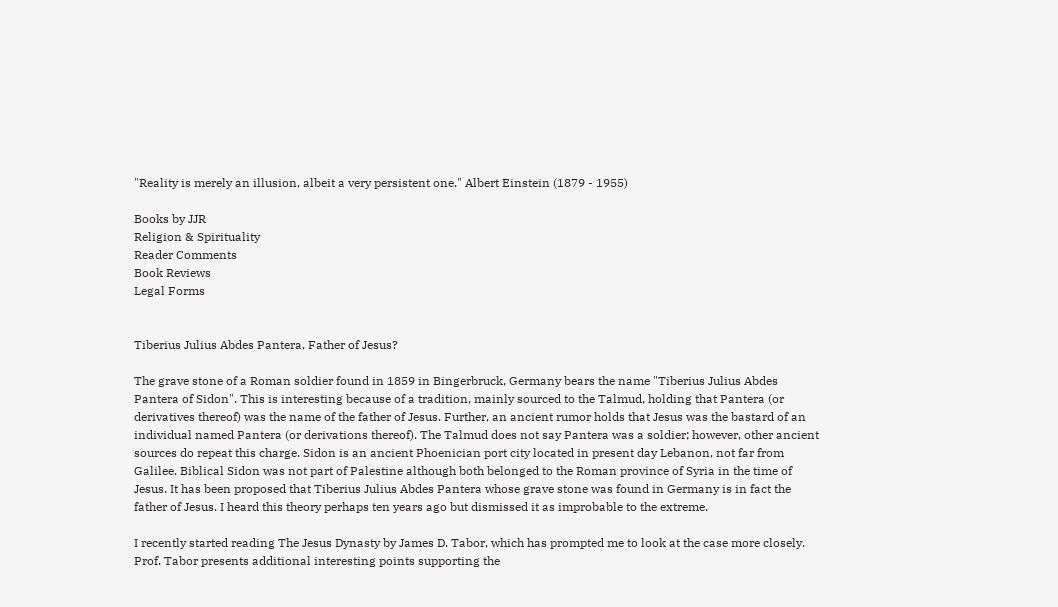"Reality is merely an illusion, albeit a very persistent one." Albert Einstein (1879 - 1955)

Books by JJR
Religion & Spirituality
Reader Comments
Book Reviews
Legal Forms


Tiberius Julius Abdes Pantera, Father of Jesus?

The grave stone of a Roman soldier found in 1859 in Bingerbruck, Germany bears the name "Tiberius Julius Abdes Pantera of Sidon". This is interesting because of a tradition, mainly sourced to the Talmud, holding that Pantera (or derivatives thereof) was the name of the father of Jesus. Further, an ancient rumor holds that Jesus was the bastard of an individual named Pantera (or derivations thereof). The Talmud does not say Pantera was a soldier; however, other ancient sources do repeat this charge. Sidon is an ancient Phoenician port city located in present day Lebanon, not far from Galilee. Biblical Sidon was not part of Palestine although both belonged to the Roman province of Syria in the time of Jesus. It has been proposed that Tiberius Julius Abdes Pantera whose grave stone was found in Germany is in fact the father of Jesus. I heard this theory perhaps ten years ago but dismissed it as improbable to the extreme.

I recently started reading The Jesus Dynasty by James D. Tabor, which has prompted me to look at the case more closely. Prof. Tabor presents additional interesting points supporting the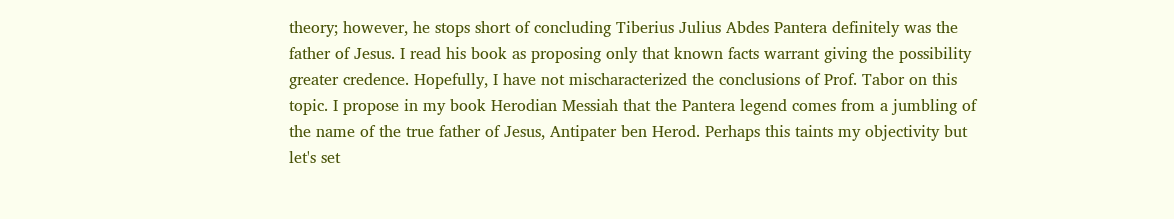theory; however, he stops short of concluding Tiberius Julius Abdes Pantera definitely was the father of Jesus. I read his book as proposing only that known facts warrant giving the possibility greater credence. Hopefully, I have not mischaracterized the conclusions of Prof. Tabor on this topic. I propose in my book Herodian Messiah that the Pantera legend comes from a jumbling of the name of the true father of Jesus, Antipater ben Herod. Perhaps this taints my objectivity but let's set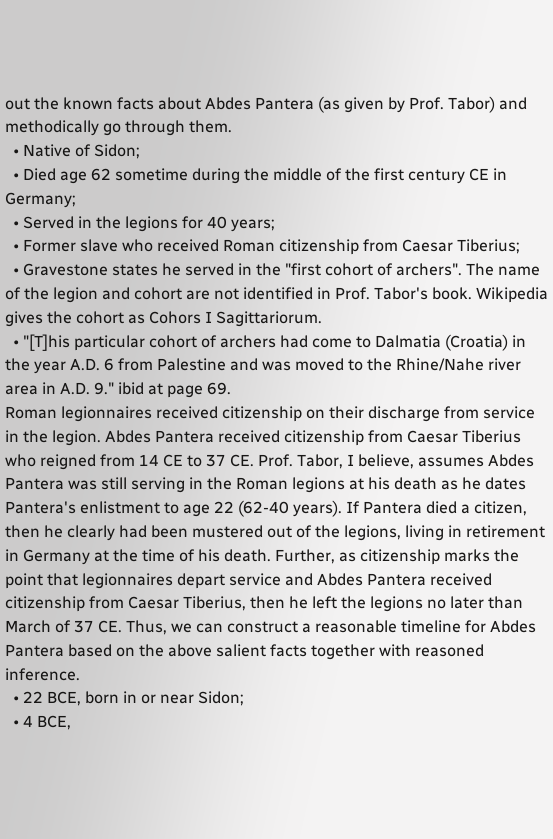out the known facts about Abdes Pantera (as given by Prof. Tabor) and methodically go through them.
  • Native of Sidon;
  • Died age 62 sometime during the middle of the first century CE in Germany;
  • Served in the legions for 40 years;
  • Former slave who received Roman citizenship from Caesar Tiberius;
  • Gravestone states he served in the "first cohort of archers". The name of the legion and cohort are not identified in Prof. Tabor's book. Wikipedia gives the cohort as Cohors I Sagittariorum.
  • "[T]his particular cohort of archers had come to Dalmatia (Croatia) in the year A.D. 6 from Palestine and was moved to the Rhine/Nahe river area in A.D. 9." ibid at page 69.
Roman legionnaires received citizenship on their discharge from service in the legion. Abdes Pantera received citizenship from Caesar Tiberius who reigned from 14 CE to 37 CE. Prof. Tabor, I believe, assumes Abdes Pantera was still serving in the Roman legions at his death as he dates Pantera's enlistment to age 22 (62-40 years). If Pantera died a citizen, then he clearly had been mustered out of the legions, living in retirement in Germany at the time of his death. Further, as citizenship marks the point that legionnaires depart service and Abdes Pantera received citizenship from Caesar Tiberius, then he left the legions no later than March of 37 CE. Thus, we can construct a reasonable timeline for Abdes Pantera based on the above salient facts together with reasoned inference.
  • 22 BCE, born in or near Sidon;
  • 4 BCE,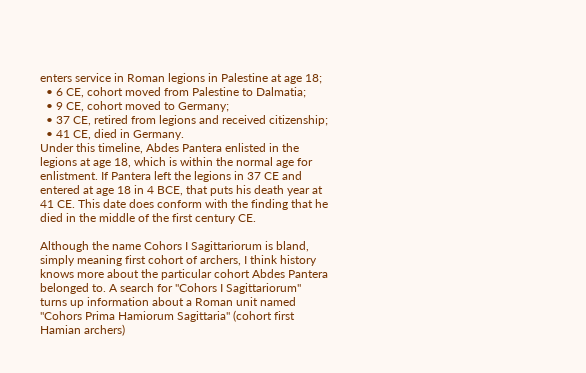enters service in Roman legions in Palestine at age 18;
  • 6 CE, cohort moved from Palestine to Dalmatia;
  • 9 CE, cohort moved to Germany;
  • 37 CE, retired from legions and received citizenship;
  • 41 CE, died in Germany.
Under this timeline, Abdes Pantera enlisted in the legions at age 18, which is within the normal age for enlistment. If Pantera left the legions in 37 CE and entered at age 18 in 4 BCE, that puts his death year at 41 CE. This date does conform with the finding that he died in the middle of the first century CE.

Although the name Cohors I Sagittariorum is bland, simply meaning first cohort of archers, I think history knows more about the particular cohort Abdes Pantera belonged to. A search for "Cohors I Sagittariorum" turns up information about a Roman unit named "Cohors Prima Hamiorum Sagittaria" (cohort first Hamian archers)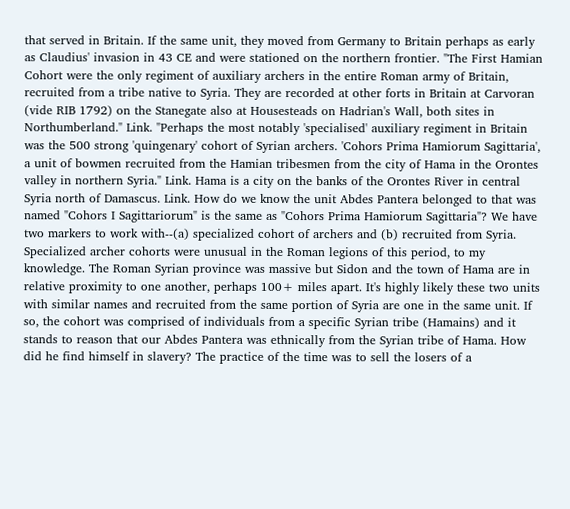that served in Britain. If the same unit, they moved from Germany to Britain perhaps as early as Claudius' invasion in 43 CE and were stationed on the northern frontier. "The First Hamian Cohort were the only regiment of auxiliary archers in the entire Roman army of Britain, recruited from a tribe native to Syria. They are recorded at other forts in Britain at Carvoran (vide RIB 1792) on the Stanegate also at Housesteads on Hadrian's Wall, both sites in Northumberland." Link. "Perhaps the most notably 'specialised' auxiliary regiment in Britain was the 500 strong 'quingenary' cohort of Syrian archers. 'Cohors Prima Hamiorum Sagittaria', a unit of bowmen recruited from the Hamian tribesmen from the city of Hama in the Orontes valley in northern Syria." Link. Hama is a city on the banks of the Orontes River in central Syria north of Damascus. Link. How do we know the unit Abdes Pantera belonged to that was named "Cohors I Sagittariorum" is the same as "Cohors Prima Hamiorum Sagittaria"? We have two markers to work with--(a) specialized cohort of archers and (b) recruited from Syria. Specialized archer cohorts were unusual in the Roman legions of this period, to my knowledge. The Roman Syrian province was massive but Sidon and the town of Hama are in relative proximity to one another, perhaps 100+ miles apart. It's highly likely these two units with similar names and recruited from the same portion of Syria are one in the same unit. If so, the cohort was comprised of individuals from a specific Syrian tribe (Hamains) and it stands to reason that our Abdes Pantera was ethnically from the Syrian tribe of Hama. How did he find himself in slavery? The practice of the time was to sell the losers of a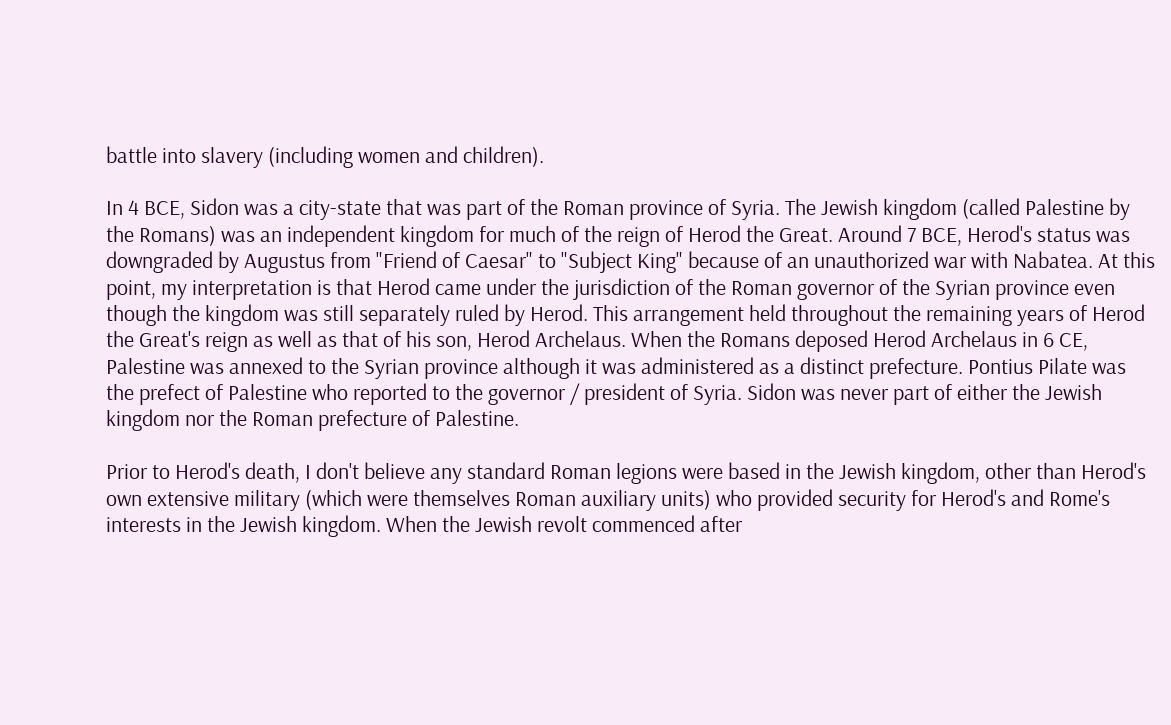battle into slavery (including women and children).

In 4 BCE, Sidon was a city-state that was part of the Roman province of Syria. The Jewish kingdom (called Palestine by the Romans) was an independent kingdom for much of the reign of Herod the Great. Around 7 BCE, Herod's status was downgraded by Augustus from "Friend of Caesar" to "Subject King" because of an unauthorized war with Nabatea. At this point, my interpretation is that Herod came under the jurisdiction of the Roman governor of the Syrian province even though the kingdom was still separately ruled by Herod. This arrangement held throughout the remaining years of Herod the Great's reign as well as that of his son, Herod Archelaus. When the Romans deposed Herod Archelaus in 6 CE, Palestine was annexed to the Syrian province although it was administered as a distinct prefecture. Pontius Pilate was the prefect of Palestine who reported to the governor / president of Syria. Sidon was never part of either the Jewish kingdom nor the Roman prefecture of Palestine.

Prior to Herod's death, I don't believe any standard Roman legions were based in the Jewish kingdom, other than Herod's own extensive military (which were themselves Roman auxiliary units) who provided security for Herod's and Rome's interests in the Jewish kingdom. When the Jewish revolt commenced after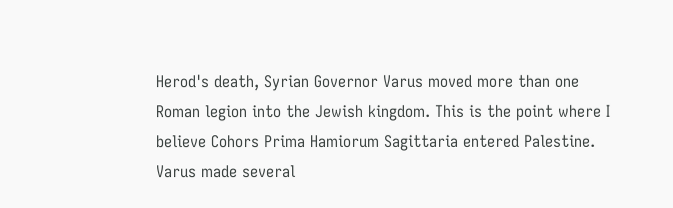Herod's death, Syrian Governor Varus moved more than one Roman legion into the Jewish kingdom. This is the point where I believe Cohors Prima Hamiorum Sagittaria entered Palestine. Varus made several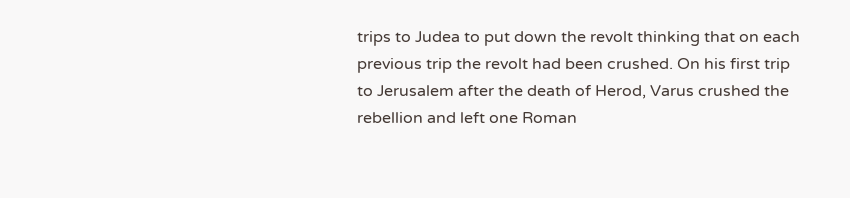trips to Judea to put down the revolt thinking that on each previous trip the revolt had been crushed. On his first trip to Jerusalem after the death of Herod, Varus crushed the rebellion and left one Roman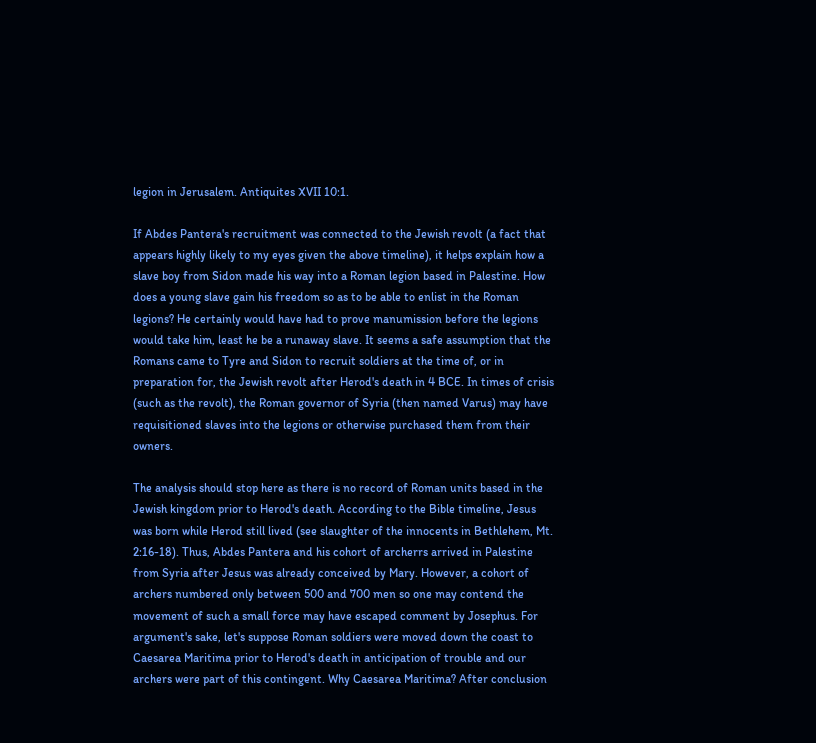legion in Jerusalem. Antiquites XVII 10:1.

If Abdes Pantera's recruitment was connected to the Jewish revolt (a fact that appears highly likely to my eyes given the above timeline), it helps explain how a slave boy from Sidon made his way into a Roman legion based in Palestine. How does a young slave gain his freedom so as to be able to enlist in the Roman legions? He certainly would have had to prove manumission before the legions would take him, least he be a runaway slave. It seems a safe assumption that the Romans came to Tyre and Sidon to recruit soldiers at the time of, or in preparation for, the Jewish revolt after Herod's death in 4 BCE. In times of crisis (such as the revolt), the Roman governor of Syria (then named Varus) may have requisitioned slaves into the legions or otherwise purchased them from their owners.

The analysis should stop here as there is no record of Roman units based in the Jewish kingdom prior to Herod's death. According to the Bible timeline, Jesus was born while Herod still lived (see slaughter of the innocents in Bethlehem, Mt. 2:16-18). Thus, Abdes Pantera and his cohort of archerrs arrived in Palestine from Syria after Jesus was already conceived by Mary. However, a cohort of archers numbered only between 500 and 700 men so one may contend the movement of such a small force may have escaped comment by Josephus. For argument's sake, let's suppose Roman soldiers were moved down the coast to Caesarea Maritima prior to Herod's death in anticipation of trouble and our archers were part of this contingent. Why Caesarea Maritima? After conclusion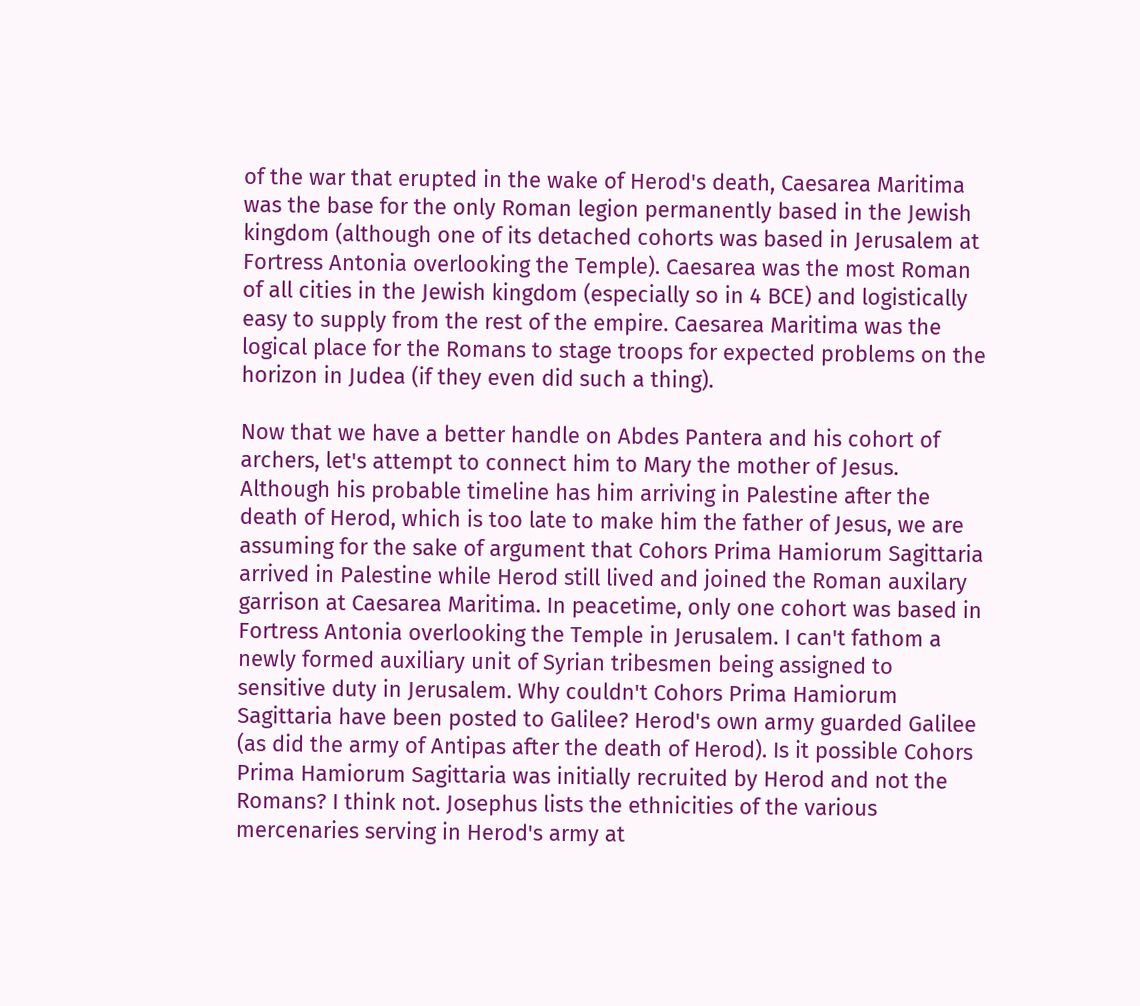of the war that erupted in the wake of Herod's death, Caesarea Maritima was the base for the only Roman legion permanently based in the Jewish kingdom (although one of its detached cohorts was based in Jerusalem at Fortress Antonia overlooking the Temple). Caesarea was the most Roman of all cities in the Jewish kingdom (especially so in 4 BCE) and logistically easy to supply from the rest of the empire. Caesarea Maritima was the logical place for the Romans to stage troops for expected problems on the horizon in Judea (if they even did such a thing).

Now that we have a better handle on Abdes Pantera and his cohort of archers, let's attempt to connect him to Mary the mother of Jesus. Although his probable timeline has him arriving in Palestine after the death of Herod, which is too late to make him the father of Jesus, we are assuming for the sake of argument that Cohors Prima Hamiorum Sagittaria arrived in Palestine while Herod still lived and joined the Roman auxilary garrison at Caesarea Maritima. In peacetime, only one cohort was based in Fortress Antonia overlooking the Temple in Jerusalem. I can't fathom a newly formed auxiliary unit of Syrian tribesmen being assigned to sensitive duty in Jerusalem. Why couldn't Cohors Prima Hamiorum Sagittaria have been posted to Galilee? Herod's own army guarded Galilee (as did the army of Antipas after the death of Herod). Is it possible Cohors Prima Hamiorum Sagittaria was initially recruited by Herod and not the Romans? I think not. Josephus lists the ethnicities of the various mercenaries serving in Herod's army at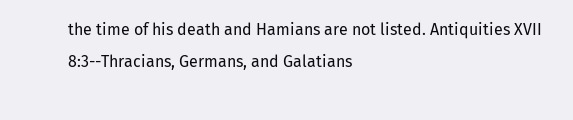the time of his death and Hamians are not listed. Antiquities XVII 8:3--Thracians, Germans, and Galatians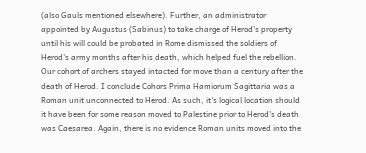(also Gauls mentioned elsewhere). Further, an administrator appointed by Augustus (Sabinus) to take charge of Herod's property until his will could be probated in Rome dismissed the soldiers of Herod's army months after his death, which helped fuel the rebellion. Our cohort of archers stayed intacted for move than a century after the death of Herod. I conclude Cohors Prima Hamiorum Sagittaria was a Roman unit unconnected to Herod. As such, it's logical location should it have been for some reason moved to Palestine prior to Herod's death was Caesarea. Again, there is no evidence Roman units moved into the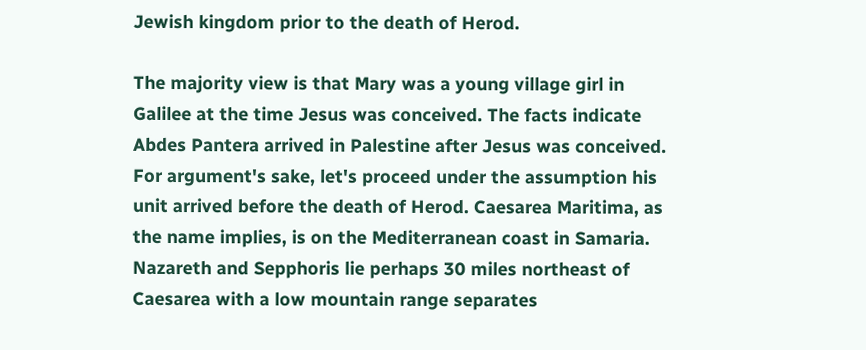Jewish kingdom prior to the death of Herod.

The majority view is that Mary was a young village girl in Galilee at the time Jesus was conceived. The facts indicate Abdes Pantera arrived in Palestine after Jesus was conceived. For argument's sake, let's proceed under the assumption his unit arrived before the death of Herod. Caesarea Maritima, as the name implies, is on the Mediterranean coast in Samaria. Nazareth and Sepphoris lie perhaps 30 miles northeast of Caesarea with a low mountain range separates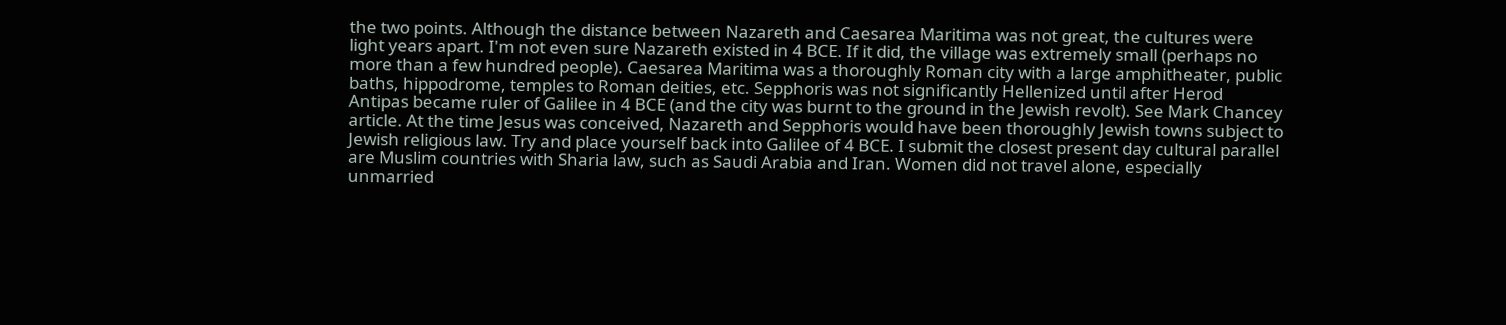the two points. Although the distance between Nazareth and Caesarea Maritima was not great, the cultures were light years apart. I'm not even sure Nazareth existed in 4 BCE. If it did, the village was extremely small (perhaps no more than a few hundred people). Caesarea Maritima was a thoroughly Roman city with a large amphitheater, public baths, hippodrome, temples to Roman deities, etc. Sepphoris was not significantly Hellenized until after Herod Antipas became ruler of Galilee in 4 BCE (and the city was burnt to the ground in the Jewish revolt). See Mark Chancey article. At the time Jesus was conceived, Nazareth and Sepphoris would have been thoroughly Jewish towns subject to Jewish religious law. Try and place yourself back into Galilee of 4 BCE. I submit the closest present day cultural parallel are Muslim countries with Sharia law, such as Saudi Arabia and Iran. Women did not travel alone, especially unmarried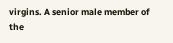virgins. A senior male member of the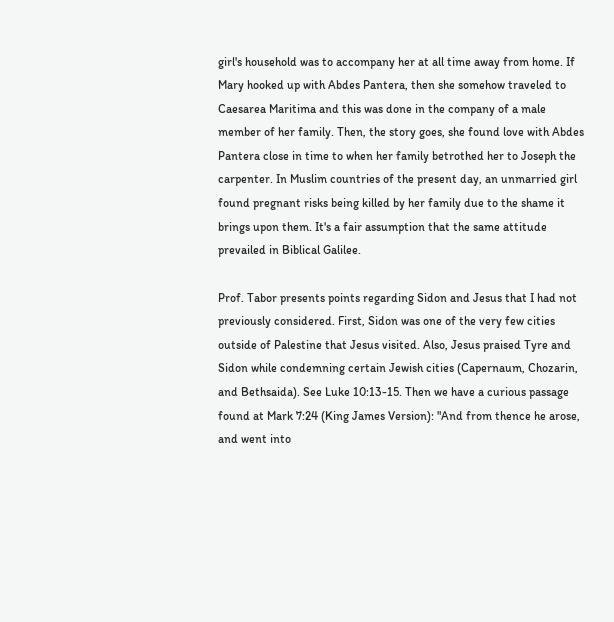girl's household was to accompany her at all time away from home. If Mary hooked up with Abdes Pantera, then she somehow traveled to Caesarea Maritima and this was done in the company of a male member of her family. Then, the story goes, she found love with Abdes Pantera close in time to when her family betrothed her to Joseph the carpenter. In Muslim countries of the present day, an unmarried girl found pregnant risks being killed by her family due to the shame it brings upon them. It's a fair assumption that the same attitude prevailed in Biblical Galilee.

Prof. Tabor presents points regarding Sidon and Jesus that I had not previously considered. First, Sidon was one of the very few cities outside of Palestine that Jesus visited. Also, Jesus praised Tyre and Sidon while condemning certain Jewish cities (Capernaum, Chozarin, and Bethsaida). See Luke 10:13-15. Then we have a curious passage found at Mark 7:24 (King James Version): "And from thence he arose, and went into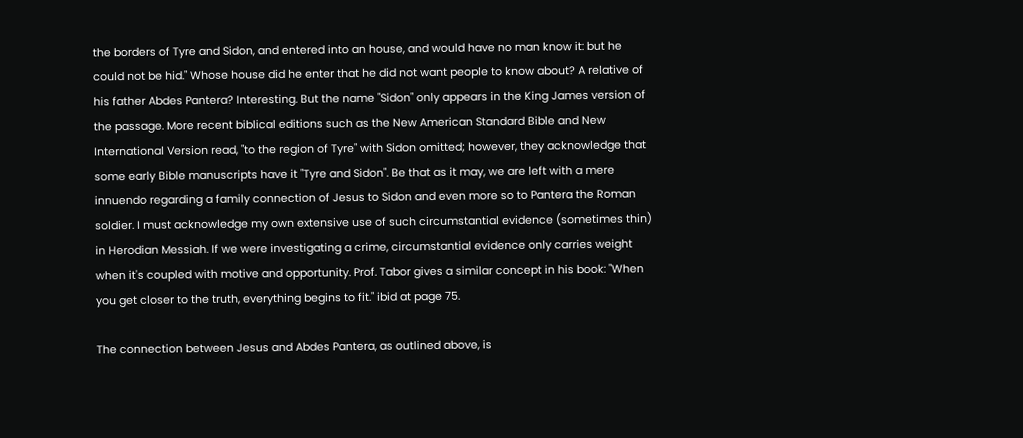the borders of Tyre and Sidon, and entered into an house, and would have no man know it: but he could not be hid." Whose house did he enter that he did not want people to know about? A relative of his father Abdes Pantera? Interesting. But the name "Sidon" only appears in the King James version of the passage. More recent biblical editions such as the New American Standard Bible and New International Version read, "to the region of Tyre" with Sidon omitted; however, they acknowledge that some early Bible manuscripts have it "Tyre and Sidon". Be that as it may, we are left with a mere innuendo regarding a family connection of Jesus to Sidon and even more so to Pantera the Roman soldier. I must acknowledge my own extensive use of such circumstantial evidence (sometimes thin) in Herodian Messiah. If we were investigating a crime, circumstantial evidence only carries weight when it's coupled with motive and opportunity. Prof. Tabor gives a similar concept in his book: "When you get closer to the truth, everything begins to fit." ibid at page 75.

The connection between Jesus and Abdes Pantera, as outlined above, is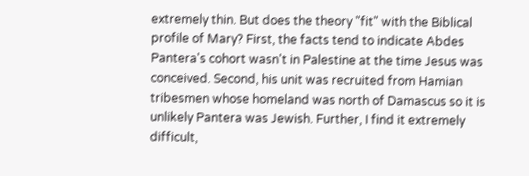extremely thin. But does the theory "fit" with the Biblical profile of Mary? First, the facts tend to indicate Abdes Pantera's cohort wasn't in Palestine at the time Jesus was conceived. Second, his unit was recruited from Hamian tribesmen whose homeland was north of Damascus so it is unlikely Pantera was Jewish. Further, I find it extremely difficult,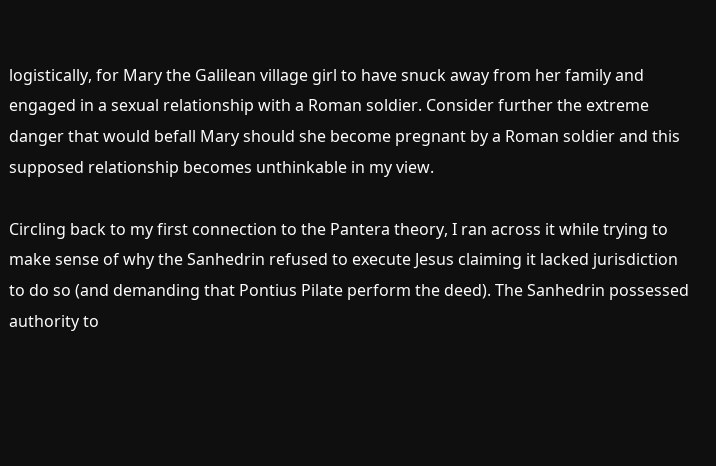logistically, for Mary the Galilean village girl to have snuck away from her family and engaged in a sexual relationship with a Roman soldier. Consider further the extreme danger that would befall Mary should she become pregnant by a Roman soldier and this supposed relationship becomes unthinkable in my view.

Circling back to my first connection to the Pantera theory, I ran across it while trying to make sense of why the Sanhedrin refused to execute Jesus claiming it lacked jurisdiction to do so (and demanding that Pontius Pilate perform the deed). The Sanhedrin possessed authority to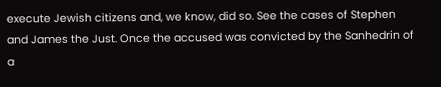execute Jewish citizens and, we know, did so. See the cases of Stephen and James the Just. Once the accused was convicted by the Sanhedrin of a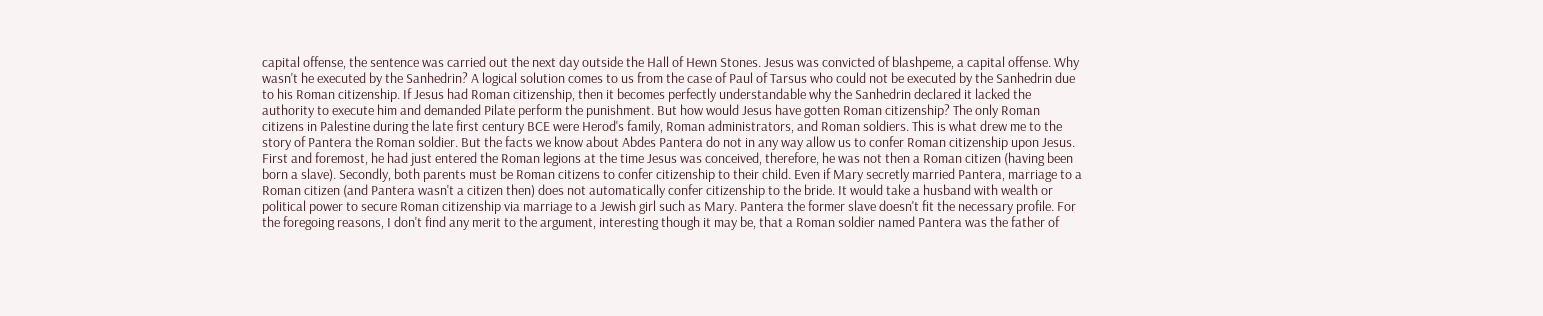capital offense, the sentence was carried out the next day outside the Hall of Hewn Stones. Jesus was convicted of blashpeme, a capital offense. Why wasn't he executed by the Sanhedrin? A logical solution comes to us from the case of Paul of Tarsus who could not be executed by the Sanhedrin due to his Roman citizenship. If Jesus had Roman citizenship, then it becomes perfectly understandable why the Sanhedrin declared it lacked the authority to execute him and demanded Pilate perform the punishment. But how would Jesus have gotten Roman citizenship? The only Roman citizens in Palestine during the late first century BCE were Herod's family, Roman administrators, and Roman soldiers. This is what drew me to the story of Pantera the Roman soldier. But the facts we know about Abdes Pantera do not in any way allow us to confer Roman citizenship upon Jesus. First and foremost, he had just entered the Roman legions at the time Jesus was conceived, therefore, he was not then a Roman citizen (having been born a slave). Secondly, both parents must be Roman citizens to confer citizenship to their child. Even if Mary secretly married Pantera, marriage to a Roman citizen (and Pantera wasn't a citizen then) does not automatically confer citizenship to the bride. It would take a husband with wealth or political power to secure Roman citizenship via marriage to a Jewish girl such as Mary. Pantera the former slave doesn't fit the necessary profile. For the foregoing reasons, I don't find any merit to the argument, interesting though it may be, that a Roman soldier named Pantera was the father of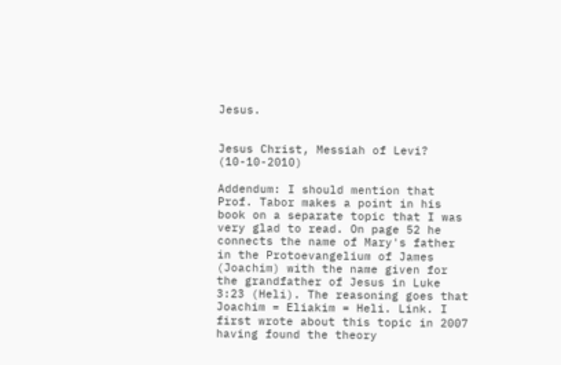Jesus.


Jesus Christ, Messiah of Levi? (10-10-2010)

Addendum: I should mention that Prof. Tabor makes a point in his book on a separate topic that I was very glad to read. On page 52 he connects the name of Mary's father in the Protoevangelium of James (Joachim) with the name given for the grandfather of Jesus in Luke 3:23 (Heli). The reasoning goes that Joachim = Eliakim = Heli. Link. I first wrote about this topic in 2007 having found the theory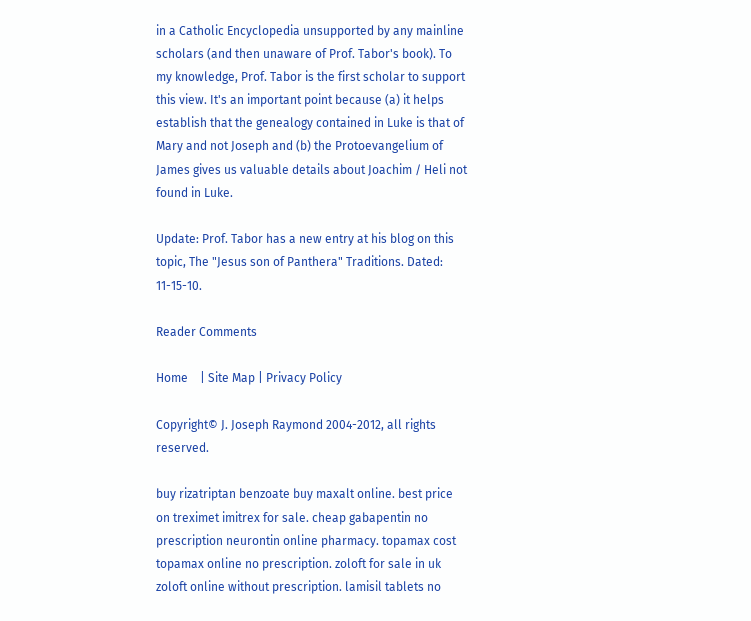in a Catholic Encyclopedia unsupported by any mainline scholars (and then unaware of Prof. Tabor's book). To my knowledge, Prof. Tabor is the first scholar to support this view. It's an important point because (a) it helps establish that the genealogy contained in Luke is that of Mary and not Joseph and (b) the Protoevangelium of James gives us valuable details about Joachim / Heli not found in Luke.

Update: Prof. Tabor has a new entry at his blog on this topic, The "Jesus son of Panthera" Traditions. Dated: 11-15-10.

Reader Comments

Home    | Site Map | Privacy Policy

Copyright© J. Joseph Raymond 2004-2012, all rights reserved.

buy rizatriptan benzoate buy maxalt online. best price on treximet imitrex for sale. cheap gabapentin no prescription neurontin online pharmacy. topamax cost topamax online no prescription. zoloft for sale in uk zoloft online without prescription. lamisil tablets no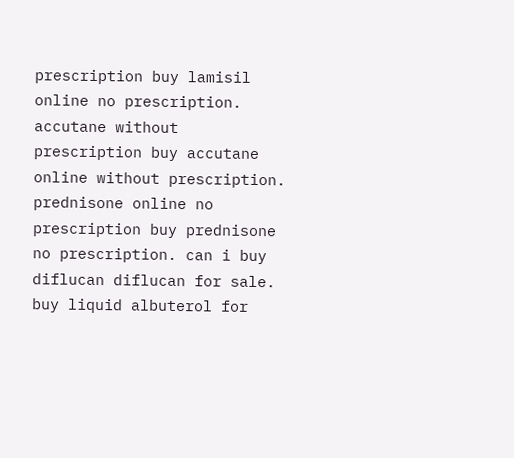prescription buy lamisil online no prescription. accutane without prescription buy accutane online without prescription. prednisone online no prescription buy prednisone no prescription. can i buy diflucan diflucan for sale. buy liquid albuterol for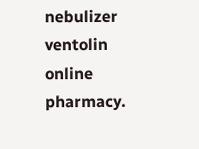nebulizer ventolin online pharmacy.